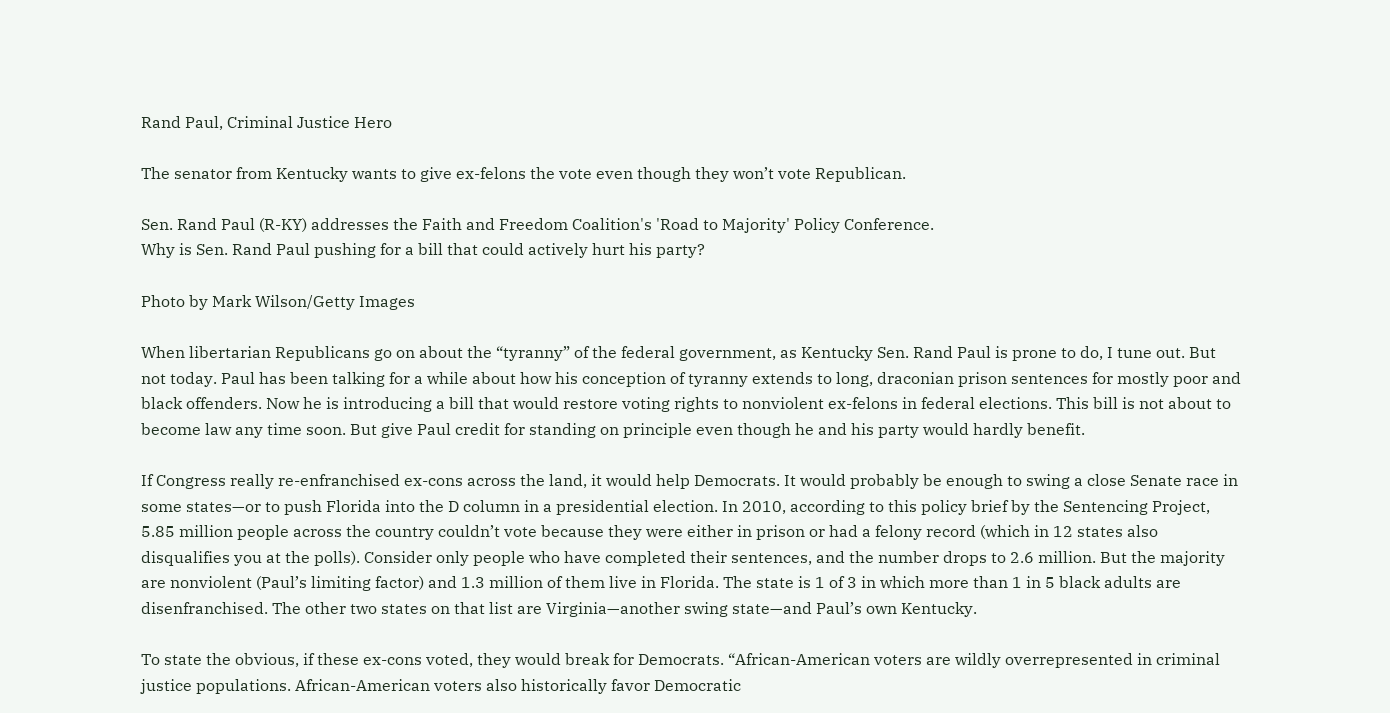Rand Paul, Criminal Justice Hero

The senator from Kentucky wants to give ex-felons the vote even though they won’t vote Republican.

Sen. Rand Paul (R-KY) addresses the Faith and Freedom Coalition's 'Road to Majority' Policy Conference.
Why is Sen. Rand Paul pushing for a bill that could actively hurt his party?

Photo by Mark Wilson/Getty Images

When libertarian Republicans go on about the “tyranny” of the federal government, as Kentucky Sen. Rand Paul is prone to do, I tune out. But not today. Paul has been talking for a while about how his conception of tyranny extends to long, draconian prison sentences for mostly poor and black offenders. Now he is introducing a bill that would restore voting rights to nonviolent ex-felons in federal elections. This bill is not about to become law any time soon. But give Paul credit for standing on principle even though he and his party would hardly benefit.

If Congress really re-enfranchised ex-cons across the land, it would help Democrats. It would probably be enough to swing a close Senate race in some states—or to push Florida into the D column in a presidential election. In 2010, according to this policy brief by the Sentencing Project, 5.85 million people across the country couldn’t vote because they were either in prison or had a felony record (which in 12 states also disqualifies you at the polls). Consider only people who have completed their sentences, and the number drops to 2.6 million. But the majority are nonviolent (Paul’s limiting factor) and 1.3 million of them live in Florida. The state is 1 of 3 in which more than 1 in 5 black adults are disenfranchised. The other two states on that list are Virginia—another swing state—and Paul’s own Kentucky.

To state the obvious, if these ex-cons voted, they would break for Democrats. “African-American voters are wildly overrepresented in criminal justice populations. African-American voters also historically favor Democratic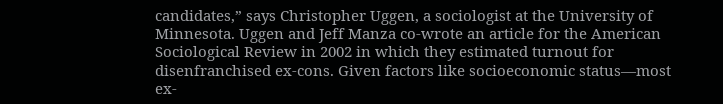candidates,” says Christopher Uggen, a sociologist at the University of Minnesota. Uggen and Jeff Manza co-wrote an article for the American Sociological Review in 2002 in which they estimated turnout for disenfranchised ex-cons. Given factors like socioeconomic status—most ex-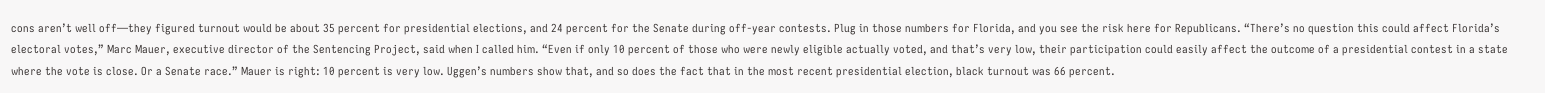cons aren’t well off—they figured turnout would be about 35 percent for presidential elections, and 24 percent for the Senate during off-year contests. Plug in those numbers for Florida, and you see the risk here for Republicans. “There’s no question this could affect Florida’s electoral votes,” Marc Mauer, executive director of the Sentencing Project, said when I called him. “Even if only 10 percent of those who were newly eligible actually voted, and that’s very low, their participation could easily affect the outcome of a presidential contest in a state where the vote is close. Or a Senate race.” Mauer is right: 10 percent is very low. Uggen’s numbers show that, and so does the fact that in the most recent presidential election, black turnout was 66 percent.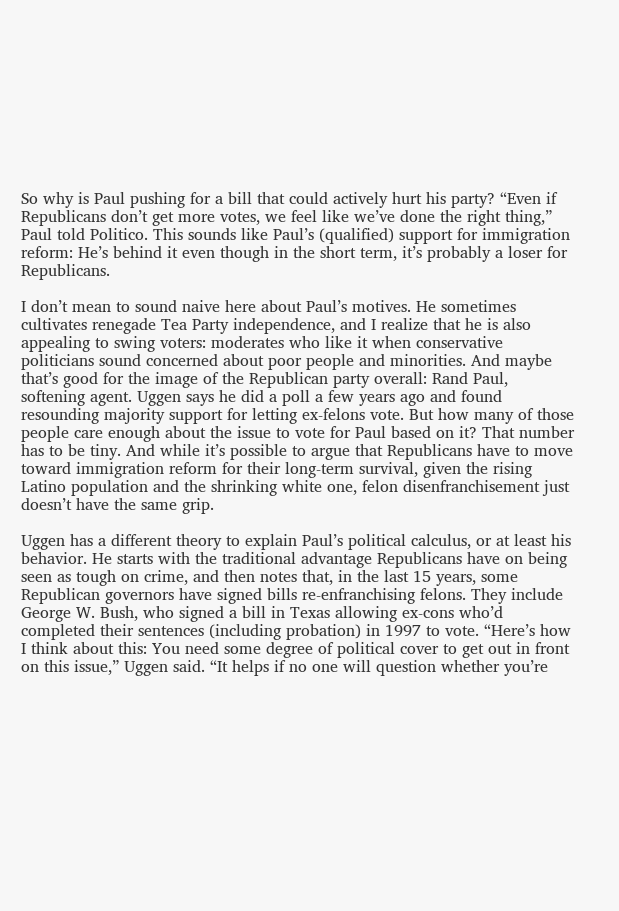So why is Paul pushing for a bill that could actively hurt his party? “Even if Republicans don’t get more votes, we feel like we’ve done the right thing,” Paul told Politico. This sounds like Paul’s (qualified) support for immigration reform: He’s behind it even though in the short term, it’s probably a loser for Republicans.

I don’t mean to sound naive here about Paul’s motives. He sometimes cultivates renegade Tea Party independence, and I realize that he is also appealing to swing voters: moderates who like it when conservative politicians sound concerned about poor people and minorities. And maybe that’s good for the image of the Republican party overall: Rand Paul, softening agent. Uggen says he did a poll a few years ago and found resounding majority support for letting ex-felons vote. But how many of those people care enough about the issue to vote for Paul based on it? That number has to be tiny. And while it’s possible to argue that Republicans have to move toward immigration reform for their long-term survival, given the rising Latino population and the shrinking white one, felon disenfranchisement just doesn’t have the same grip.

Uggen has a different theory to explain Paul’s political calculus, or at least his behavior. He starts with the traditional advantage Republicans have on being seen as tough on crime, and then notes that, in the last 15 years, some Republican governors have signed bills re-enfranchising felons. They include George W. Bush, who signed a bill in Texas allowing ex-cons who’d completed their sentences (including probation) in 1997 to vote. “Here’s how I think about this: You need some degree of political cover to get out in front on this issue,” Uggen said. “It helps if no one will question whether you’re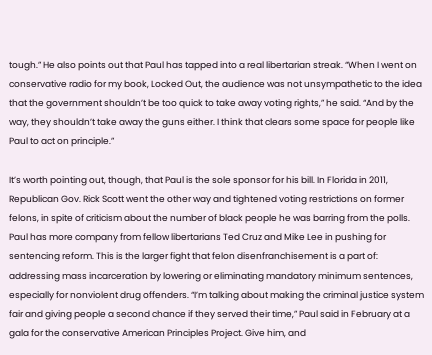tough.” He also points out that Paul has tapped into a real libertarian streak. “When I went on conservative radio for my book, Locked Out, the audience was not unsympathetic to the idea that the government shouldn’t be too quick to take away voting rights,” he said. “And by the way, they shouldn’t take away the guns either. I think that clears some space for people like Paul to act on principle.”

It’s worth pointing out, though, that Paul is the sole sponsor for his bill. In Florida in 2011, Republican Gov. Rick Scott went the other way and tightened voting restrictions on former felons, in spite of criticism about the number of black people he was barring from the polls. Paul has more company from fellow libertarians Ted Cruz and Mike Lee in pushing for sentencing reform. This is the larger fight that felon disenfranchisement is a part of: addressing mass incarceration by lowering or eliminating mandatory minimum sentences, especially for nonviolent drug offenders. “I’m talking about making the criminal justice system fair and giving people a second chance if they served their time,” Paul said in February at a gala for the conservative American Principles Project. Give him, and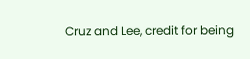Cruz and Lee, credit for being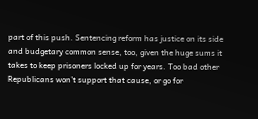part of this push. Sentencing reform has justice on its side and budgetary common sense, too, given the huge sums it takes to keep prisoners locked up for years. Too bad other Republicans won’t support that cause, or go for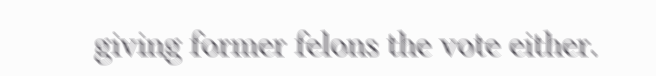giving former felons the vote either.